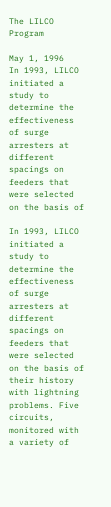The LILCO Program

May 1, 1996
In 1993, LILCO initiated a study to determine the effectiveness of surge arresters at different spacings on feeders that were selected on the basis of

In 1993, LILCO initiated a study to determine the effectiveness of surge arresters at different spacings on feeders that were selected on the basis of their history with lightning problems. Five circuits, monitored with a variety of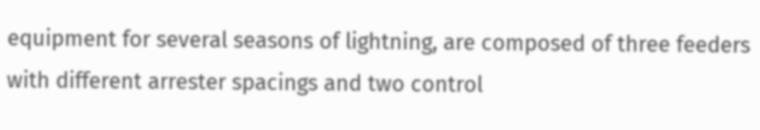equipment for several seasons of lightning, are composed of three feeders with different arrester spacings and two control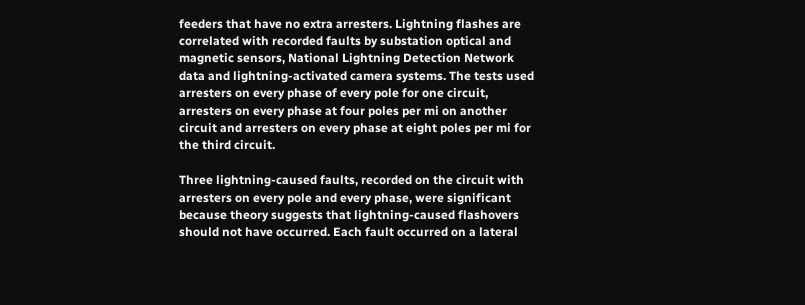feeders that have no extra arresters. Lightning flashes are correlated with recorded faults by substation optical and magnetic sensors, National Lightning Detection Network data and lightning-activated camera systems. The tests used arresters on every phase of every pole for one circuit, arresters on every phase at four poles per mi on another circuit and arresters on every phase at eight poles per mi for the third circuit.

Three lightning-caused faults, recorded on the circuit with arresters on every pole and every phase, were significant because theory suggests that lightning-caused flashovers should not have occurred. Each fault occurred on a lateral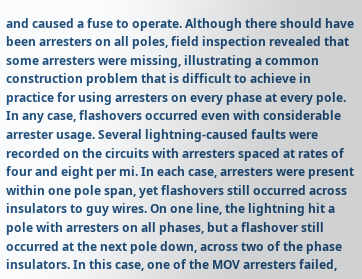and caused a fuse to operate. Although there should have been arresters on all poles, field inspection revealed that some arresters were missing, illustrating a common construction problem that is difficult to achieve in practice for using arresters on every phase at every pole. In any case, flashovers occurred even with considerable arrester usage. Several lightning-caused faults were recorded on the circuits with arresters spaced at rates of four and eight per mi. In each case, arresters were present within one pole span, yet flashovers still occurred across insulators to guy wires. On one line, the lightning hit a pole with arresters on all phases, but a flashover still occurred at the next pole down, across two of the phase insulators. In this case, one of the MOV arresters failed,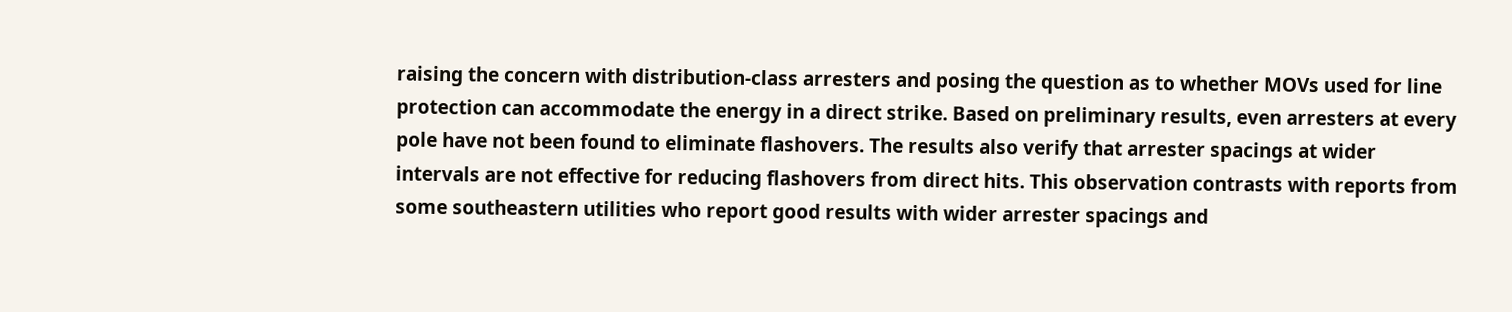raising the concern with distribution-class arresters and posing the question as to whether MOVs used for line protection can accommodate the energy in a direct strike. Based on preliminary results, even arresters at every pole have not been found to eliminate flashovers. The results also verify that arrester spacings at wider intervals are not effective for reducing flashovers from direct hits. This observation contrasts with reports from some southeastern utilities who report good results with wider arrester spacings and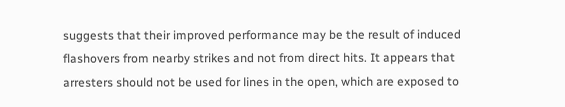suggests that their improved performance may be the result of induced flashovers from nearby strikes and not from direct hits. It appears that arresters should not be used for lines in the open, which are exposed to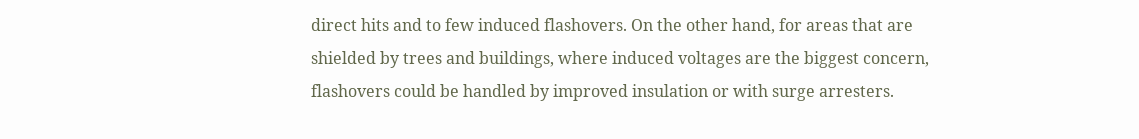direct hits and to few induced flashovers. On the other hand, for areas that are shielded by trees and buildings, where induced voltages are the biggest concern, flashovers could be handled by improved insulation or with surge arresters.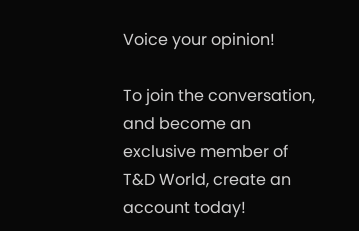Voice your opinion!

To join the conversation, and become an exclusive member of T&D World, create an account today!